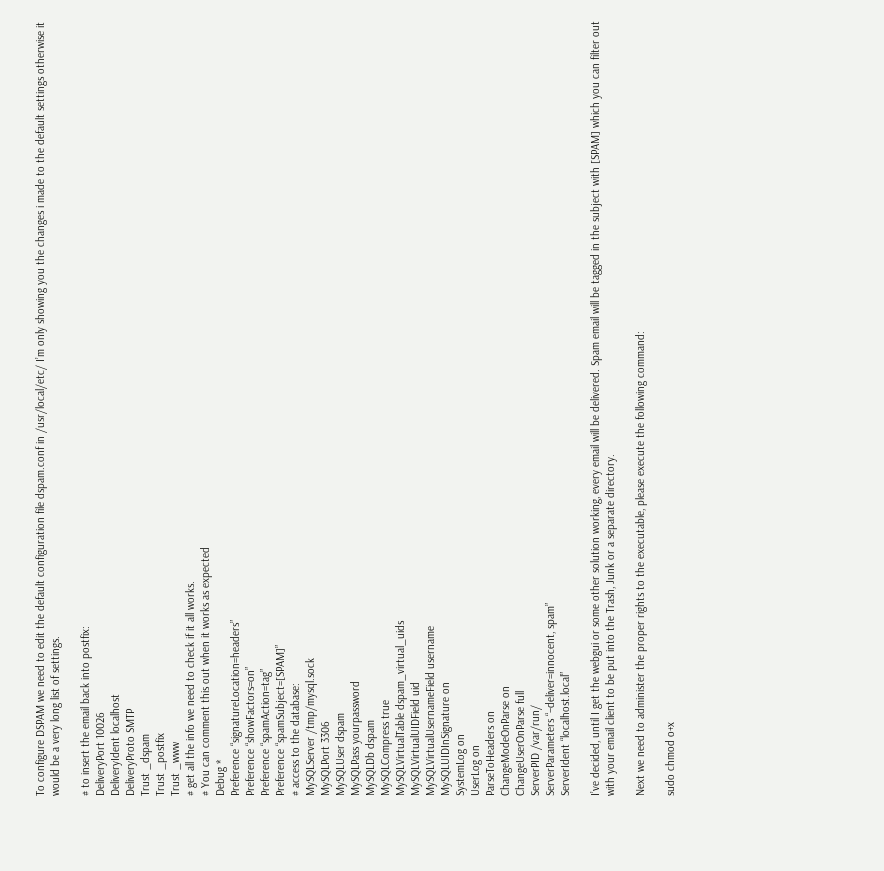To configure DSPAM we need to edit the default configuration file dspam.conf in /usr/local/etc/ I’m only showing you the changes i made to the default settings otherwise it would be a very long list of settings.

# to insert the email back into postfix:
DeliveryPort 10026
DeliveryIdent localhost
DeliveryProto SMTP
Trust _dspam
Trust _postfix
Trust _www
# get all the info we need to check if it all works.
# You can comment this out when it works as expected
Debug *
Preference “signatureLocation=headers”
Preference “showFactors=on”
Preference “spamAction=tag”
Preference “spamSubject=[SPAM]”
# access to the database:
MySQLServer /tmp/mysql.sock
MySQLPort 3306
MySQLUser dspam
MySQLPass yourpassword
MySQLDb dspam
MySQLCompress true
MySQLVirtualTable dspam_virtual_uids
MySQLVirtualUIDField uid
MySQLVirtualUsernameField username
MySQLUIDInSignature on
SystemLog on
UserLog on
ParseToHeaders on
ChangeModeOnParse on
ChangeUserOnParse full
ServerPID /var/run/
ServerParameters “–deliver=innocent, spam”
ServerIdent “localhost.local”

I’ve decided, until I get the webgui or some other solution working, every email will be delivered. Spam email will be tagged in the subject with [SPAM] which you can filter out with your email client to be put into the Trash, Junk or a separate directory.

Next we need to administer the proper rights to the executable, please execute the following command:

sudo chmod o+x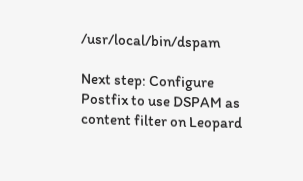/usr/local/bin/dspam

Next step: Configure Postfix to use DSPAM as content filter on Leopard